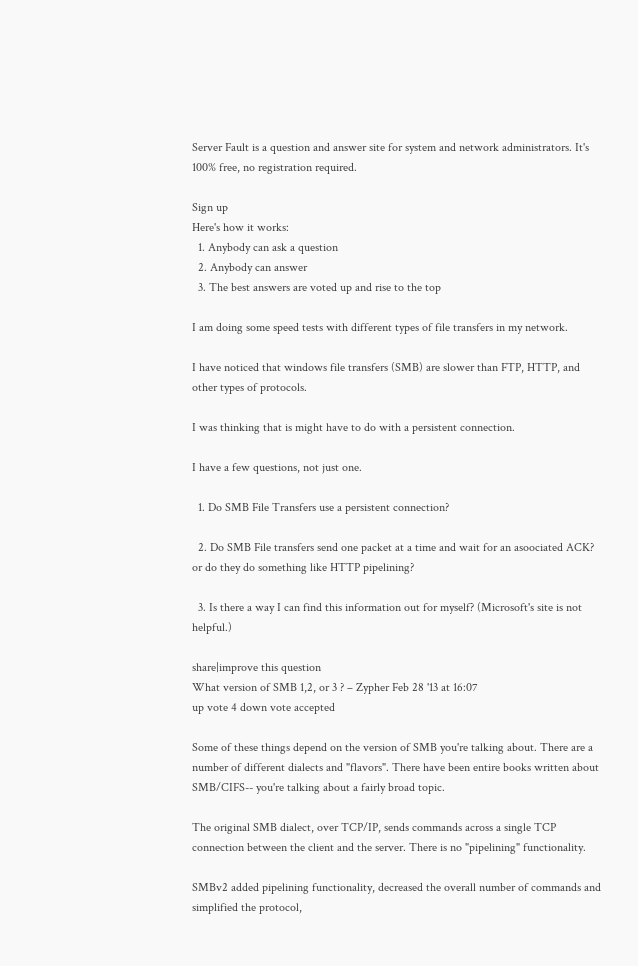Server Fault is a question and answer site for system and network administrators. It's 100% free, no registration required.

Sign up
Here's how it works:
  1. Anybody can ask a question
  2. Anybody can answer
  3. The best answers are voted up and rise to the top

I am doing some speed tests with different types of file transfers in my network.

I have noticed that windows file transfers (SMB) are slower than FTP, HTTP, and other types of protocols.

I was thinking that is might have to do with a persistent connection.

I have a few questions, not just one.

  1. Do SMB File Transfers use a persistent connection?

  2. Do SMB File transfers send one packet at a time and wait for an asoociated ACK? or do they do something like HTTP pipelining?

  3. Is there a way I can find this information out for myself? (Microsoft's site is not helpful.)

share|improve this question
What version of SMB 1,2, or 3 ? – Zypher Feb 28 '13 at 16:07
up vote 4 down vote accepted

Some of these things depend on the version of SMB you're talking about. There are a number of different dialects and "flavors". There have been entire books written about SMB/CIFS-- you're talking about a fairly broad topic.

The original SMB dialect, over TCP/IP, sends commands across a single TCP connection between the client and the server. There is no "pipelining" functionality.

SMBv2 added pipelining functionality, decreased the overall number of commands and simplified the protocol,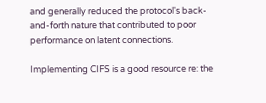and generally reduced the protocol's back-and-forth nature that contributed to poor performance on latent connections.

Implementing CIFS is a good resource re: the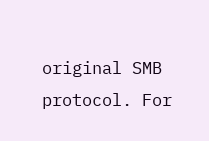original SMB protocol. For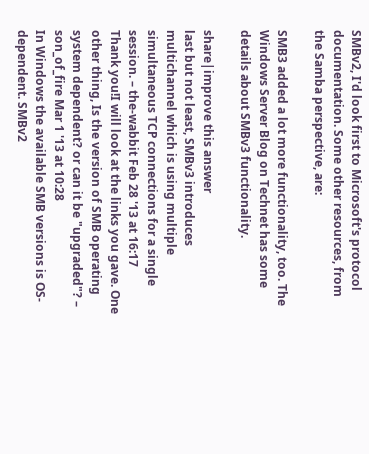SMBv2, I'd look first to Microsoft's protocol documentation. Some other resources, from the Samba perspective, are:

SMB3 added a lot more functionality, too. The Windows Server Blog on Technet has some details about SMBv3 functionality.

share|improve this answer
last but not least, SMBv3 introduces multichannel which is using multiple simultaneous TCP connections for a single session. – the-wabbit Feb 28 '13 at 16:17
Thank you!I will look at the links you gave. One other thing, Is the version of SMB operating system dependent? or can it be "upgraded"? – son_of_fire Mar 1 '13 at 10:28
In Windows the available SMB versions is OS-dependent. SMBv2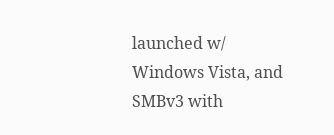launched w/ Windows Vista, and SMBv3 with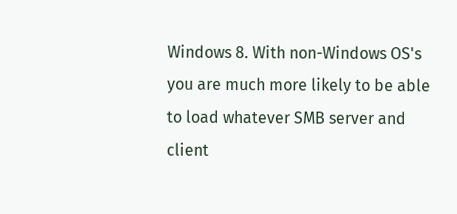Windows 8. With non-Windows OS's you are much more likely to be able to load whatever SMB server and client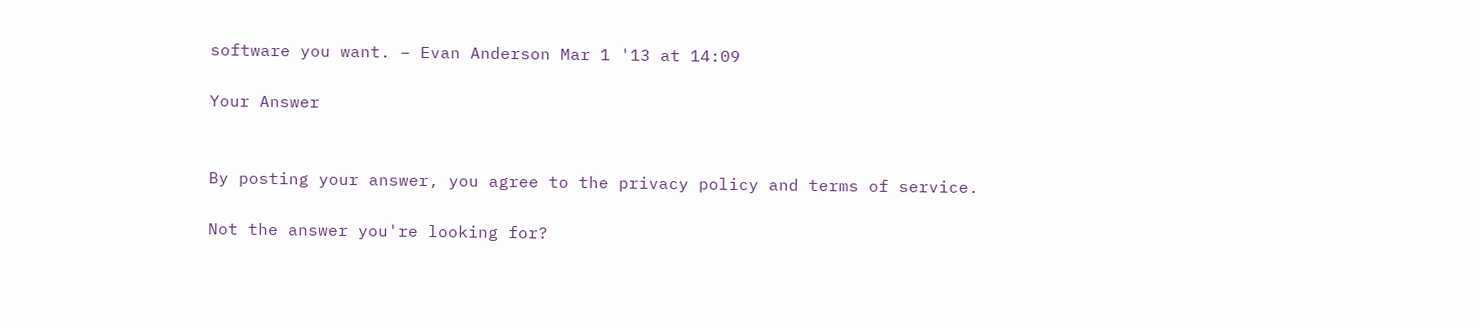software you want. – Evan Anderson Mar 1 '13 at 14:09

Your Answer


By posting your answer, you agree to the privacy policy and terms of service.

Not the answer you're looking for?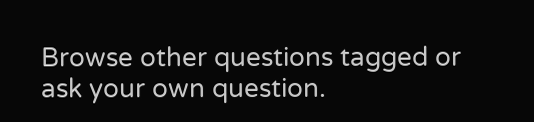Browse other questions tagged or ask your own question.